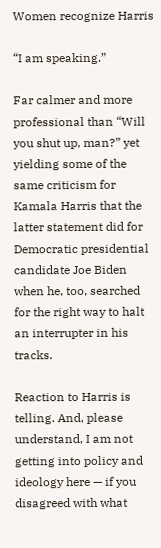Women recognize Harris

“I am speaking.”

Far calmer and more professional than “Will you shut up, man?” yet yielding some of the same criticism for Kamala Harris that the latter statement did for Democratic presidential candidate Joe Biden when he, too, searched for the right way to halt an interrupter in his tracks.

Reaction to Harris is telling. And, please understand, I am not getting into policy and ideology here — if you disagreed with what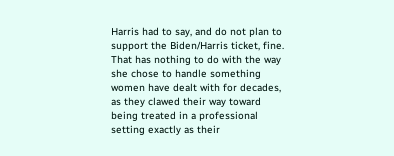Harris had to say, and do not plan to support the Biden/Harris ticket, fine. That has nothing to do with the way she chose to handle something women have dealt with for decades, as they clawed their way toward being treated in a professional setting exactly as their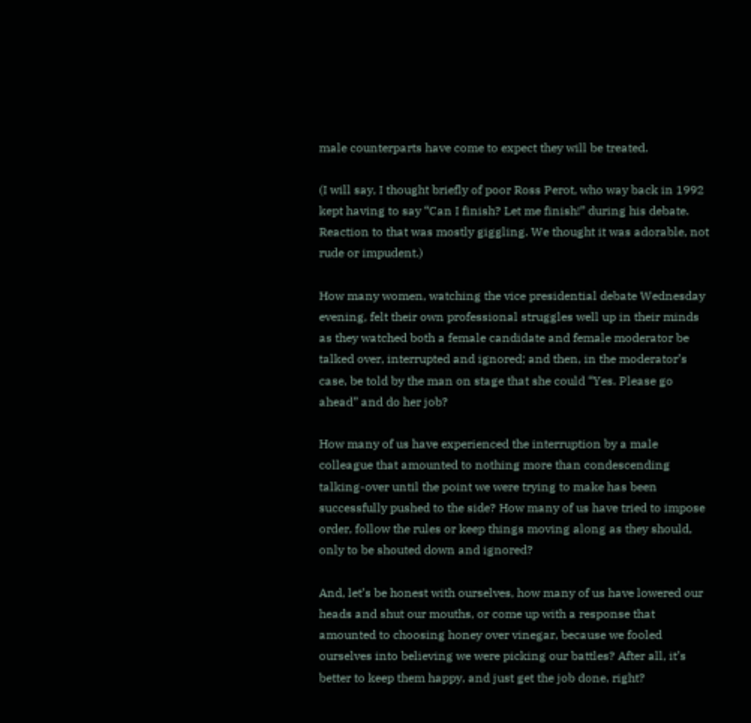male counterparts have come to expect they will be treated.

(I will say, I thought briefly of poor Ross Perot, who way back in 1992 kept having to say “Can I finish? Let me finish!” during his debate. Reaction to that was mostly giggling. We thought it was adorable, not rude or impudent.)

How many women, watching the vice presidential debate Wednesday evening, felt their own professional struggles well up in their minds as they watched both a female candidate and female moderator be talked over, interrupted and ignored; and then, in the moderator’s case, be told by the man on stage that she could “Yes. Please go ahead” and do her job?

How many of us have experienced the interruption by a male colleague that amounted to nothing more than condescending talking-over until the point we were trying to make has been successfully pushed to the side? How many of us have tried to impose order, follow the rules or keep things moving along as they should, only to be shouted down and ignored?

And, let’s be honest with ourselves, how many of us have lowered our heads and shut our mouths, or come up with a response that amounted to choosing honey over vinegar, because we fooled ourselves into believing we were picking our battles? After all, it’s better to keep them happy, and just get the job done, right?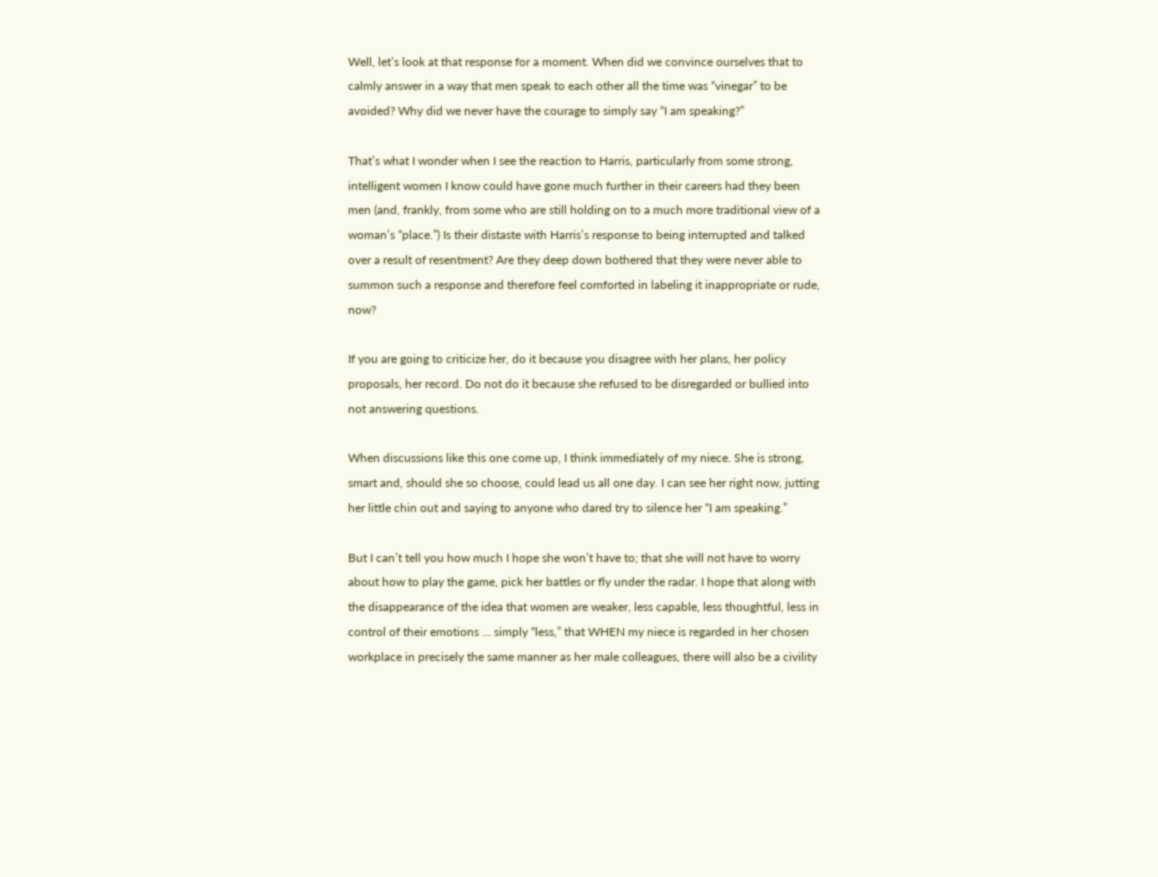Well, let’s look at that response for a moment. When did we convince ourselves that to calmly answer in a way that men speak to each other all the time was “vinegar” to be avoided? Why did we never have the courage to simply say “I am speaking?”

That’s what I wonder when I see the reaction to Harris, particularly from some strong, intelligent women I know could have gone much further in their careers had they been men (and, frankly, from some who are still holding on to a much more traditional view of a woman’s “place.”) Is their distaste with Harris’s response to being interrupted and talked over a result of resentment? Are they deep down bothered that they were never able to summon such a response and therefore feel comforted in labeling it inappropriate or rude, now?

If you are going to criticize her, do it because you disagree with her plans, her policy proposals, her record. Do not do it because she refused to be disregarded or bullied into not answering questions.

When discussions like this one come up, I think immediately of my niece. She is strong, smart and, should she so choose, could lead us all one day. I can see her right now, jutting her little chin out and saying to anyone who dared try to silence her “I am speaking.”

But I can’t tell you how much I hope she won’t have to; that she will not have to worry about how to play the game, pick her battles or fly under the radar. I hope that along with the disappearance of the idea that women are weaker, less capable, less thoughtful, less in control of their emotions … simply “less,” that WHEN my niece is regarded in her chosen workplace in precisely the same manner as her male colleagues, there will also be a civility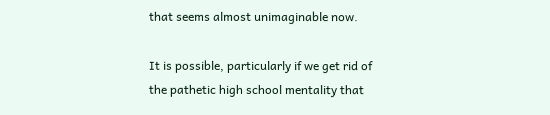that seems almost unimaginable now.

It is possible, particularly if we get rid of the pathetic high school mentality that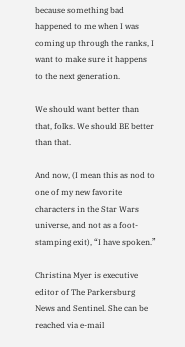because something bad happened to me when I was coming up through the ranks, I want to make sure it happens to the next generation.

We should want better than that, folks. We should BE better than that.

And now, (I mean this as nod to one of my new favorite characters in the Star Wars universe, and not as a foot-stamping exit), “I have spoken.”

Christina Myer is executive editor of The Parkersburg News and Sentinel. She can be reached via e-mail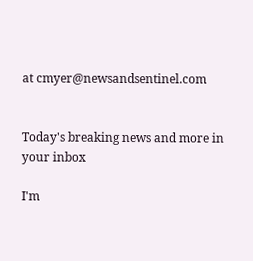at cmyer@newsandsentinel.com


Today's breaking news and more in your inbox

I'm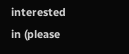interested in (please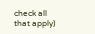check all that apply)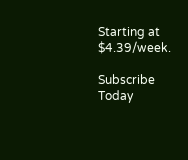Starting at $4.39/week.

Subscribe Today